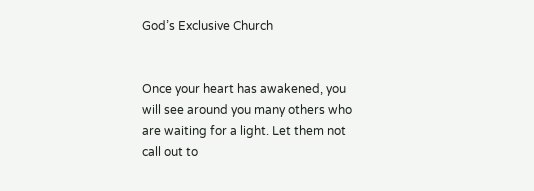God’s Exclusive Church


Once your heart has awakened, you will see around you many others who are waiting for a light. Let them not call out to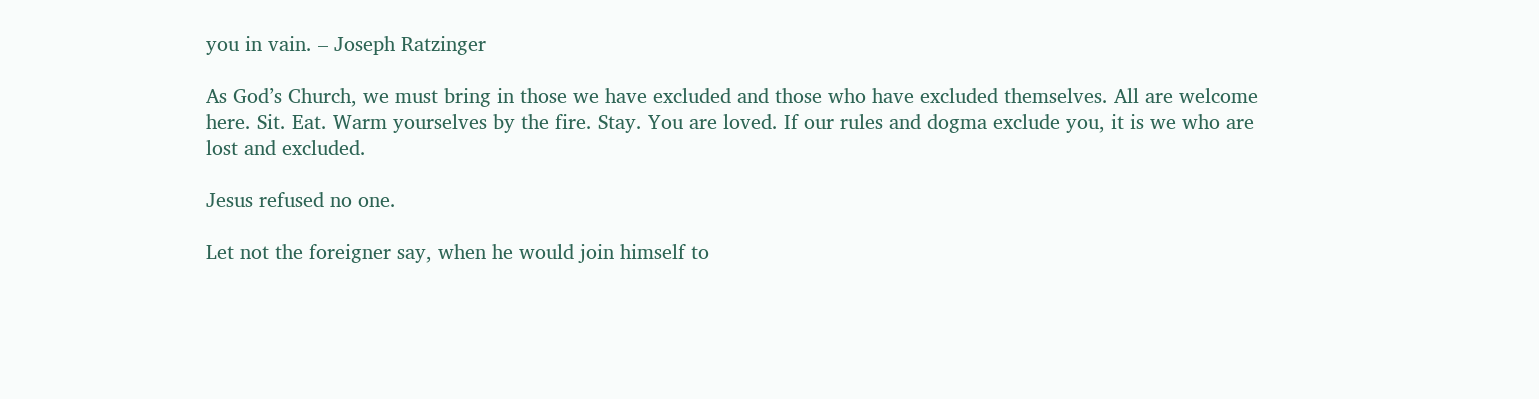you in vain. – Joseph Ratzinger

As God’s Church, we must bring in those we have excluded and those who have excluded themselves. All are welcome here. Sit. Eat. Warm yourselves by the fire. Stay. You are loved. If our rules and dogma exclude you, it is we who are lost and excluded.

Jesus refused no one.

Let not the foreigner say, when he would join himself to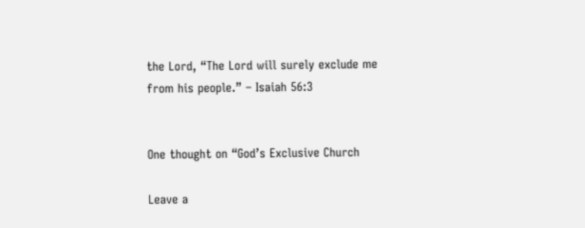the Lord, “The Lord will surely exclude me from his people.” – Isaiah 56:3


One thought on “God’s Exclusive Church

Leave a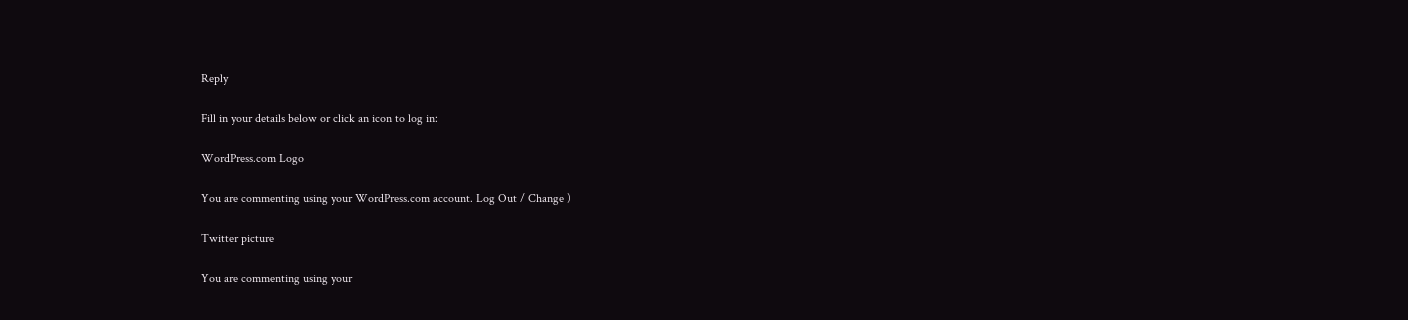Reply

Fill in your details below or click an icon to log in:

WordPress.com Logo

You are commenting using your WordPress.com account. Log Out / Change )

Twitter picture

You are commenting using your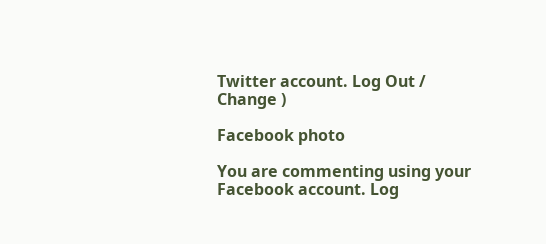Twitter account. Log Out / Change )

Facebook photo

You are commenting using your Facebook account. Log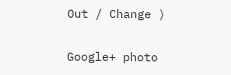Out / Change )

Google+ photo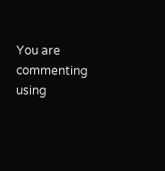You are commenting using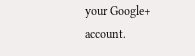your Google+ account.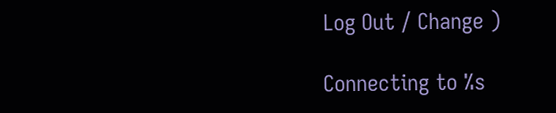Log Out / Change )

Connecting to %s